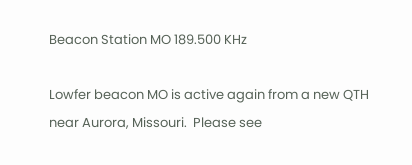Beacon Station MO 189.500 KHz

Lowfer beacon MO is active again from a new QTH near Aurora, Missouri.  Please see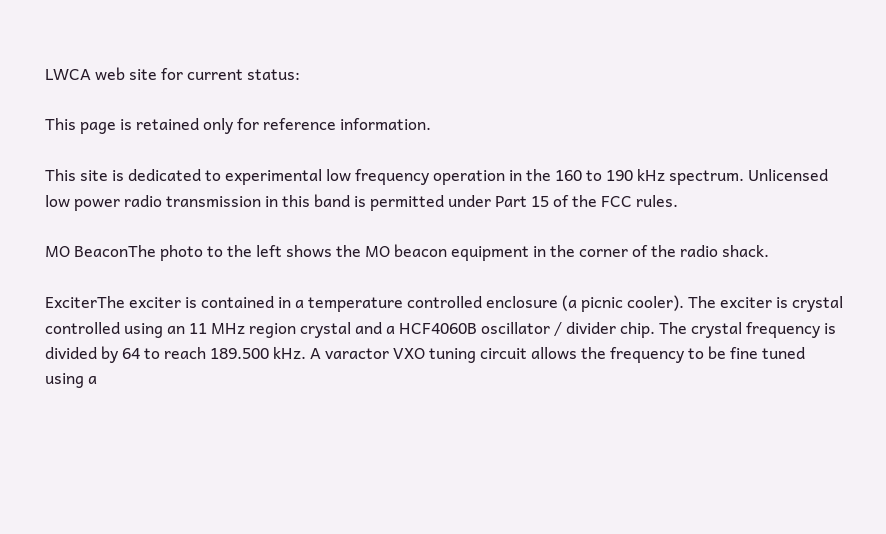LWCA web site for current status:

This page is retained only for reference information.

This site is dedicated to experimental low frequency operation in the 160 to 190 kHz spectrum. Unlicensed low power radio transmission in this band is permitted under Part 15 of the FCC rules.

MO BeaconThe photo to the left shows the MO beacon equipment in the corner of the radio shack.

ExciterThe exciter is contained in a temperature controlled enclosure (a picnic cooler). The exciter is crystal controlled using an 11 MHz region crystal and a HCF4060B oscillator / divider chip. The crystal frequency is divided by 64 to reach 189.500 kHz. A varactor VXO tuning circuit allows the frequency to be fine tuned using a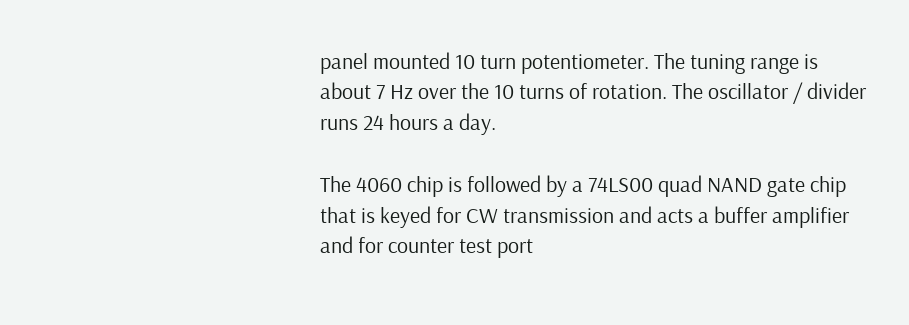panel mounted 10 turn potentiometer. The tuning range is about 7 Hz over the 10 turns of rotation. The oscillator / divider runs 24 hours a day.

The 4060 chip is followed by a 74LS00 quad NAND gate chip that is keyed for CW transmission and acts a buffer amplifier and for counter test port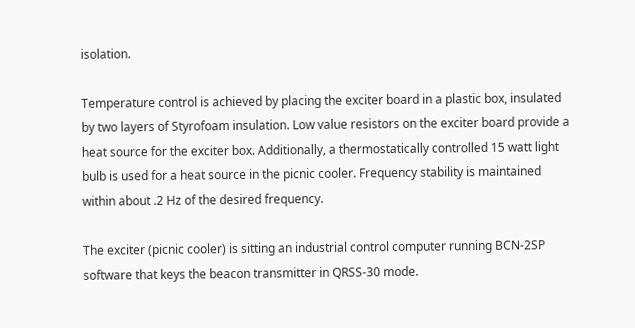isolation.

Temperature control is achieved by placing the exciter board in a plastic box, insulated by two layers of Styrofoam insulation. Low value resistors on the exciter board provide a heat source for the exciter box. Additionally, a thermostatically controlled 15 watt light bulb is used for a heat source in the picnic cooler. Frequency stability is maintained within about .2 Hz of the desired frequency.

The exciter (picnic cooler) is sitting an industrial control computer running BCN-2SP software that keys the beacon transmitter in QRSS-30 mode.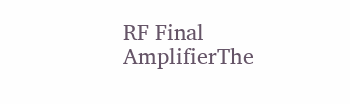RF Final AmplifierThe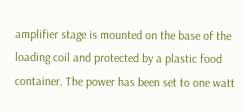amplifier stage is mounted on the base of the loading coil and protected by a plastic food container. The power has been set to one watt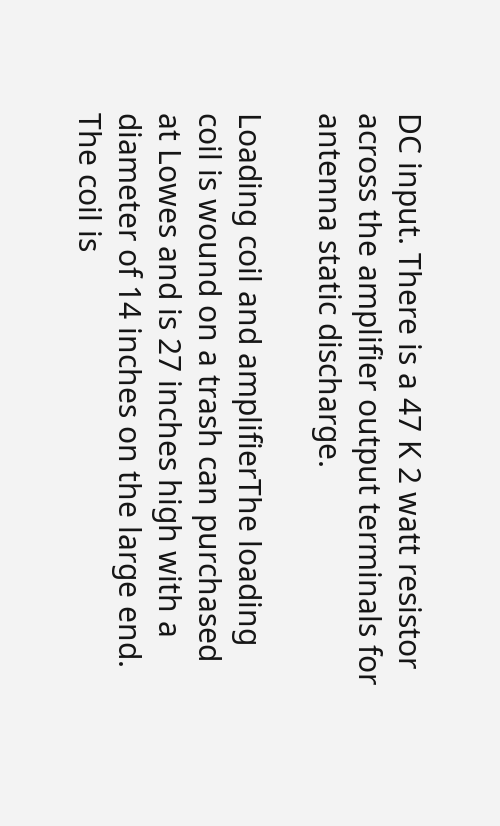DC input. There is a 47 K 2 watt resistor across the amplifier output terminals for antenna static discharge.

Loading coil and amplifierThe loading coil is wound on a trash can purchased at Lowes and is 27 inches high with a diameter of 14 inches on the large end. The coil is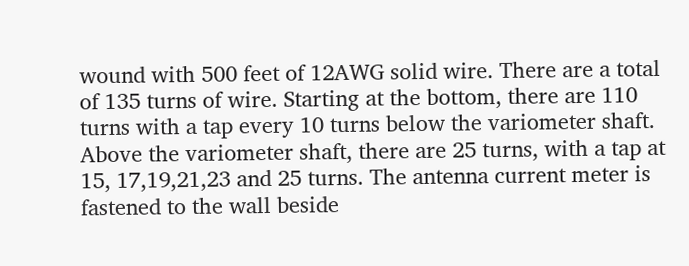wound with 500 feet of 12AWG solid wire. There are a total of 135 turns of wire. Starting at the bottom, there are 110 turns with a tap every 10 turns below the variometer shaft. Above the variometer shaft, there are 25 turns, with a tap at 15, 17,19,21,23 and 25 turns. The antenna current meter is fastened to the wall beside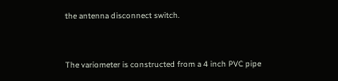the antenna disconnect switch.


The variometer is constructed from a 4 inch PVC pipe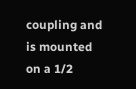coupling and is mounted on a 1/2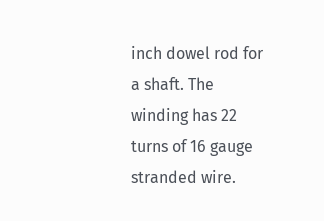inch dowel rod for a shaft. The winding has 22 turns of 16 gauge stranded wire.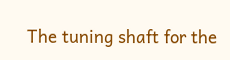The tuning shaft for the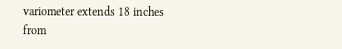variometer extends 18 inches from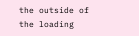the outside of the loading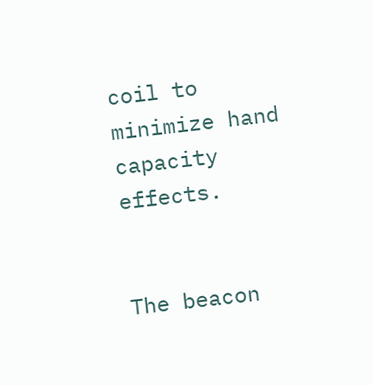coil to minimize hand capacity effects.


The beacon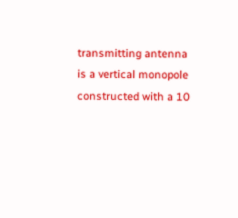transmitting antenna is a vertical monopole constructed with a 10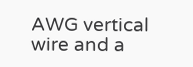AWG vertical wire and a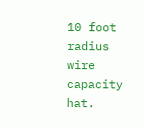10 foot radius wire capacity hat.